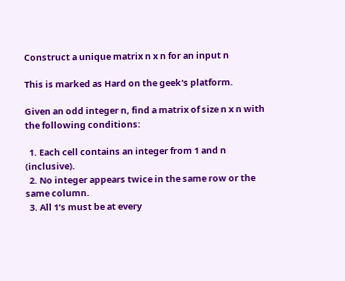Construct a unique matrix n x n for an input n

This is marked as Hard on the geek's platform.

Given an odd integer n, find a matrix of size n x n with the following conditions:

  1. Each cell contains an integer from 1 and n (inclusive).
  2. No integer appears twice in the same row or the same column.
  3. All 1’s must be at every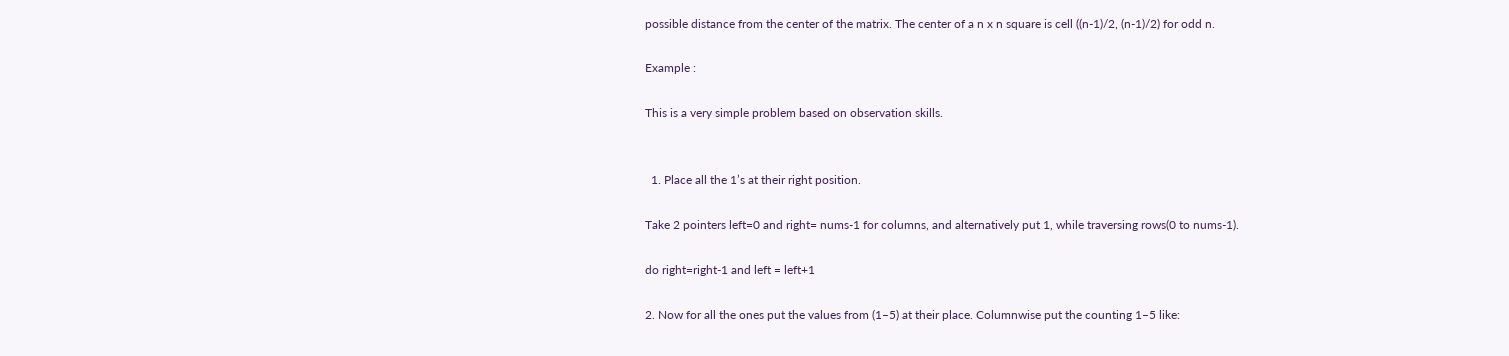possible distance from the center of the matrix. The center of a n x n square is cell ((n-1)/2, (n-1)/2) for odd n.

Example :

This is a very simple problem based on observation skills.


  1. Place all the 1’s at their right position.

Take 2 pointers left=0 and right= nums-1 for columns, and alternatively put 1, while traversing rows(0 to nums-1).

do right=right-1 and left = left+1

2. Now for all the ones put the values from (1–5) at their place. Columnwise put the counting 1–5 like: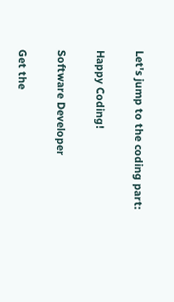Let's jump to the coding part:

Happy Coding!

Software Developer

Get the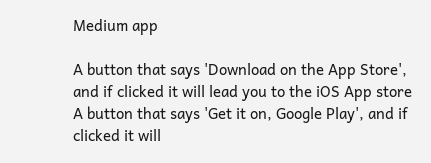Medium app

A button that says 'Download on the App Store', and if clicked it will lead you to the iOS App store
A button that says 'Get it on, Google Play', and if clicked it will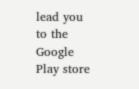lead you to the Google Play store